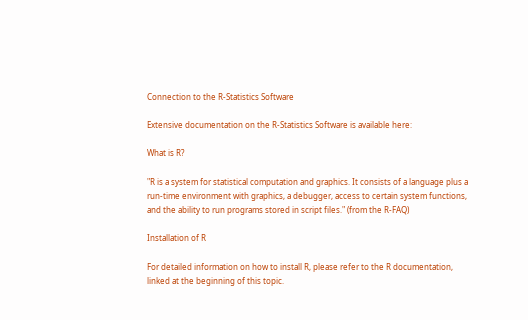Connection to the R-Statistics Software

Extensive documentation on the R-Statistics Software is available here:

What is R?

"R is a system for statistical computation and graphics. It consists of a language plus a run-time environment with graphics, a debugger, access to certain system functions, and the ability to run programs stored in script files." (from the R-FAQ)

Installation of R

For detailed information on how to install R, please refer to the R documentation, linked at the beginning of this topic.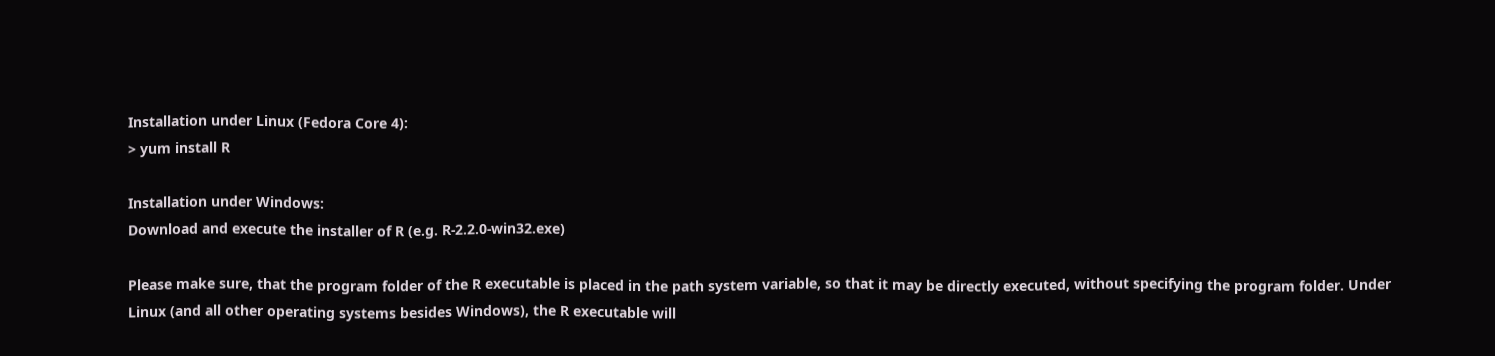Installation under Linux (Fedora Core 4):
> yum install R

Installation under Windows:
Download and execute the installer of R (e.g. R-2.2.0-win32.exe)

Please make sure, that the program folder of the R executable is placed in the path system variable, so that it may be directly executed, without specifying the program folder. Under Linux (and all other operating systems besides Windows), the R executable will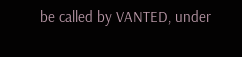be called by VANTED, under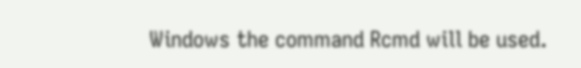Windows the command Rcmd will be used.